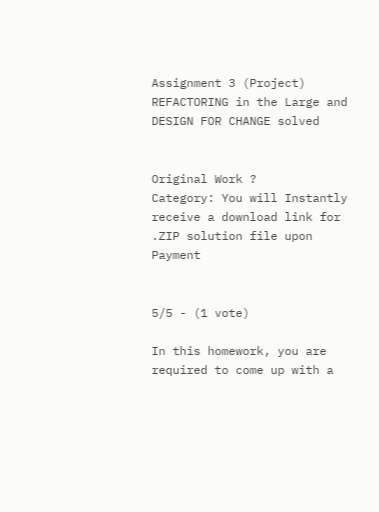Assignment 3 (Project) REFACTORING in the Large and DESIGN FOR CHANGE solved


Original Work ?
Category: You will Instantly receive a download link for .ZIP solution file upon Payment


5/5 - (1 vote)

In this homework, you are required to come up with a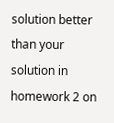solution better than your solution in homework 2 on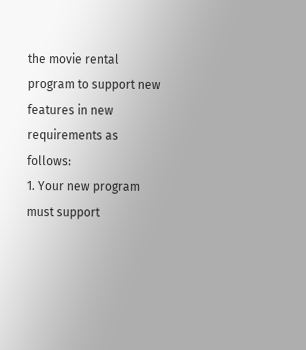the movie rental program to support new features in new requirements as follows:
1. Your new program must support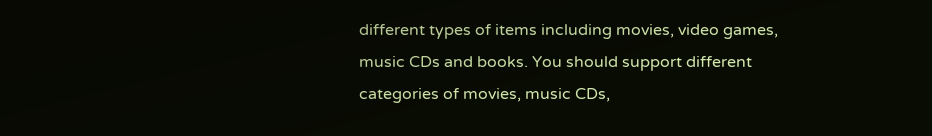different types of items including movies, video games, music CDs and books. You should support different categories of movies, music CDs,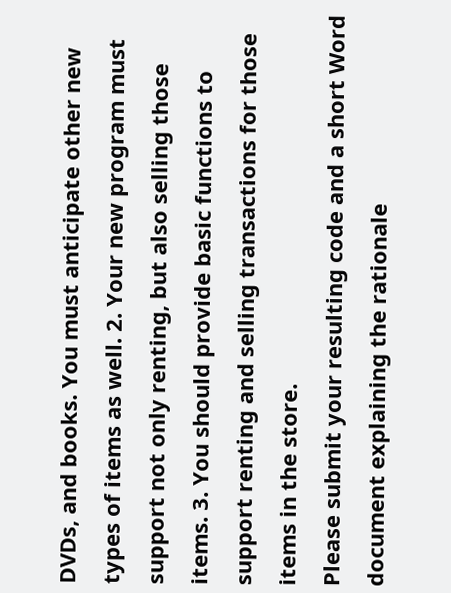DVDs, and books. You must anticipate other new types of items as well. 2. Your new program must support not only renting, but also selling those items. 3. You should provide basic functions to support renting and selling transactions for those items in the store.
Please submit your resulting code and a short Word document explaining the rationale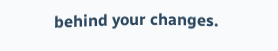behind your changes.